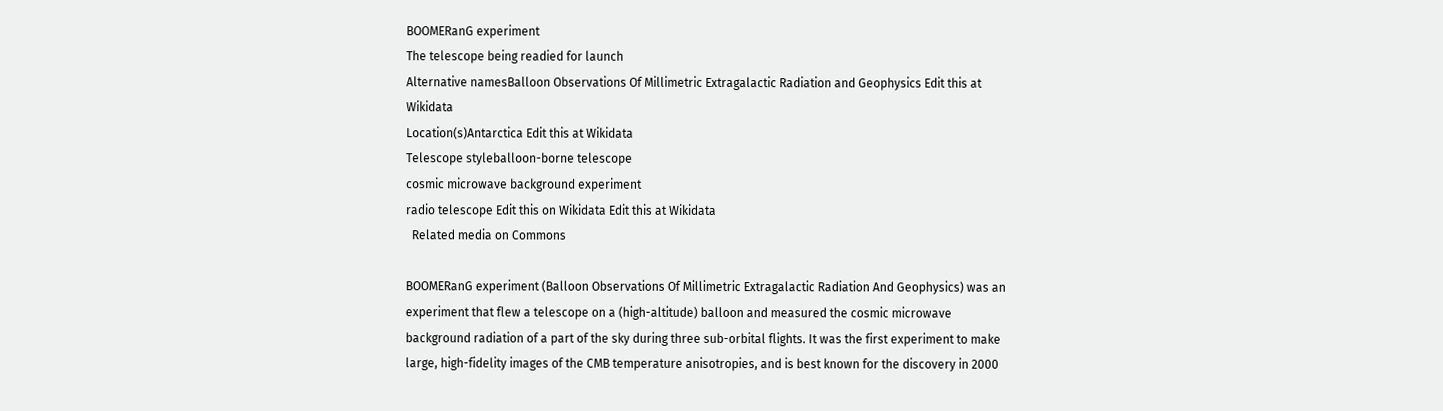BOOMERanG experiment
The telescope being readied for launch
Alternative namesBalloon Observations Of Millimetric Extragalactic Radiation and Geophysics Edit this at Wikidata
Location(s)Antarctica Edit this at Wikidata
Telescope styleballoon-borne telescope
cosmic microwave background experiment
radio telescope Edit this on Wikidata Edit this at Wikidata
  Related media on Commons

BOOMERanG experiment (Balloon Observations Of Millimetric Extragalactic Radiation And Geophysics) was an experiment that flew a telescope on a (high-altitude) balloon and measured the cosmic microwave background radiation of a part of the sky during three sub-orbital flights. It was the first experiment to make large, high-fidelity images of the CMB temperature anisotropies, and is best known for the discovery in 2000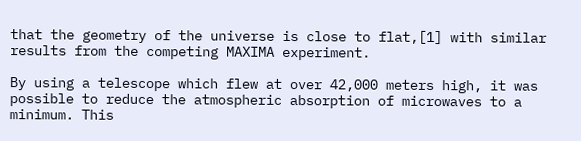that the geometry of the universe is close to flat,[1] with similar results from the competing MAXIMA experiment.

By using a telescope which flew at over 42,000 meters high, it was possible to reduce the atmospheric absorption of microwaves to a minimum. This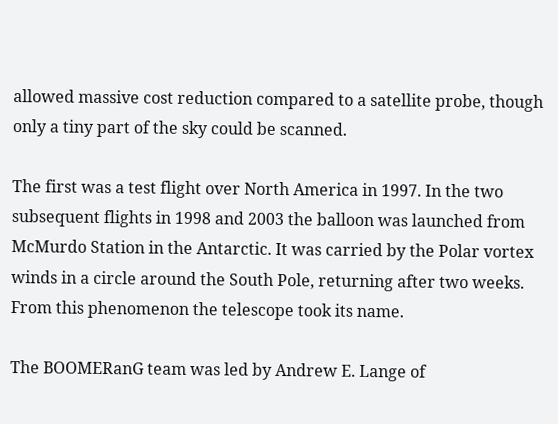allowed massive cost reduction compared to a satellite probe, though only a tiny part of the sky could be scanned.

The first was a test flight over North America in 1997. In the two subsequent flights in 1998 and 2003 the balloon was launched from McMurdo Station in the Antarctic. It was carried by the Polar vortex winds in a circle around the South Pole, returning after two weeks. From this phenomenon the telescope took its name.

The BOOMERanG team was led by Andrew E. Lange of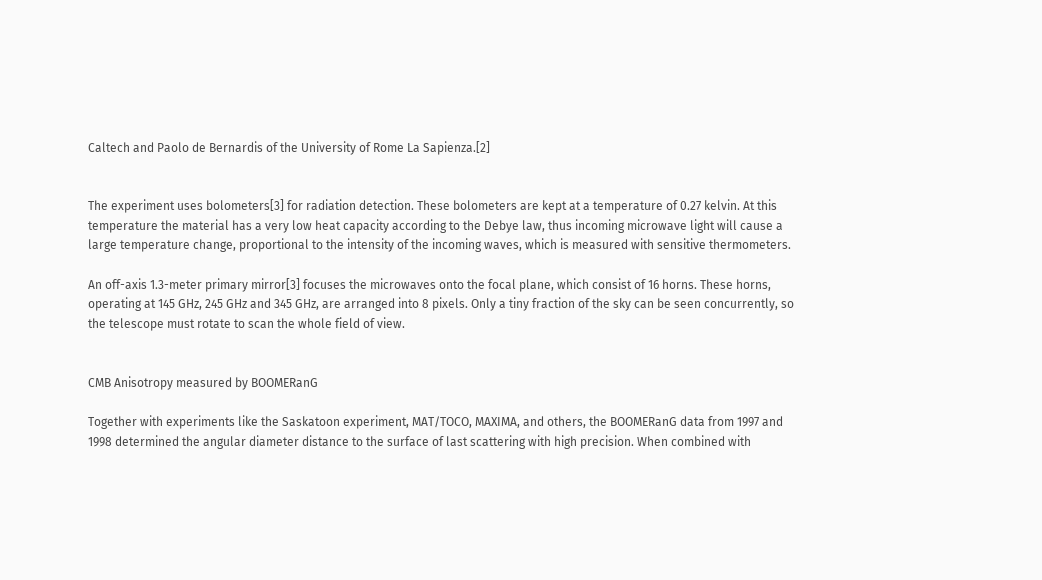Caltech and Paolo de Bernardis of the University of Rome La Sapienza.[2]


The experiment uses bolometers[3] for radiation detection. These bolometers are kept at a temperature of 0.27 kelvin. At this temperature the material has a very low heat capacity according to the Debye law, thus incoming microwave light will cause a large temperature change, proportional to the intensity of the incoming waves, which is measured with sensitive thermometers.

An off-axis 1.3-meter primary mirror[3] focuses the microwaves onto the focal plane, which consist of 16 horns. These horns, operating at 145 GHz, 245 GHz and 345 GHz, are arranged into 8 pixels. Only a tiny fraction of the sky can be seen concurrently, so the telescope must rotate to scan the whole field of view.


CMB Anisotropy measured by BOOMERanG

Together with experiments like the Saskatoon experiment, MAT/TOCO, MAXIMA, and others, the BOOMERanG data from 1997 and 1998 determined the angular diameter distance to the surface of last scattering with high precision. When combined with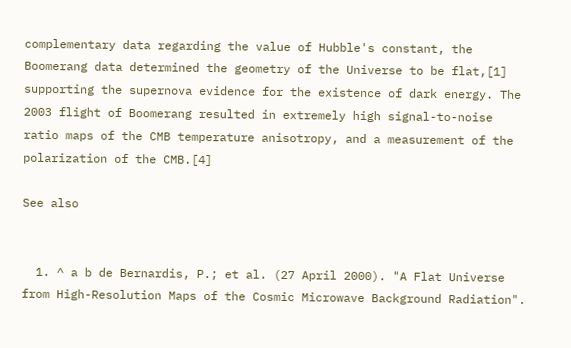complementary data regarding the value of Hubble's constant, the Boomerang data determined the geometry of the Universe to be flat,[1] supporting the supernova evidence for the existence of dark energy. The 2003 flight of Boomerang resulted in extremely high signal-to-noise ratio maps of the CMB temperature anisotropy, and a measurement of the polarization of the CMB.[4]

See also


  1. ^ a b de Bernardis, P.; et al. (27 April 2000). "A Flat Universe from High-Resolution Maps of the Cosmic Microwave Background Radiation".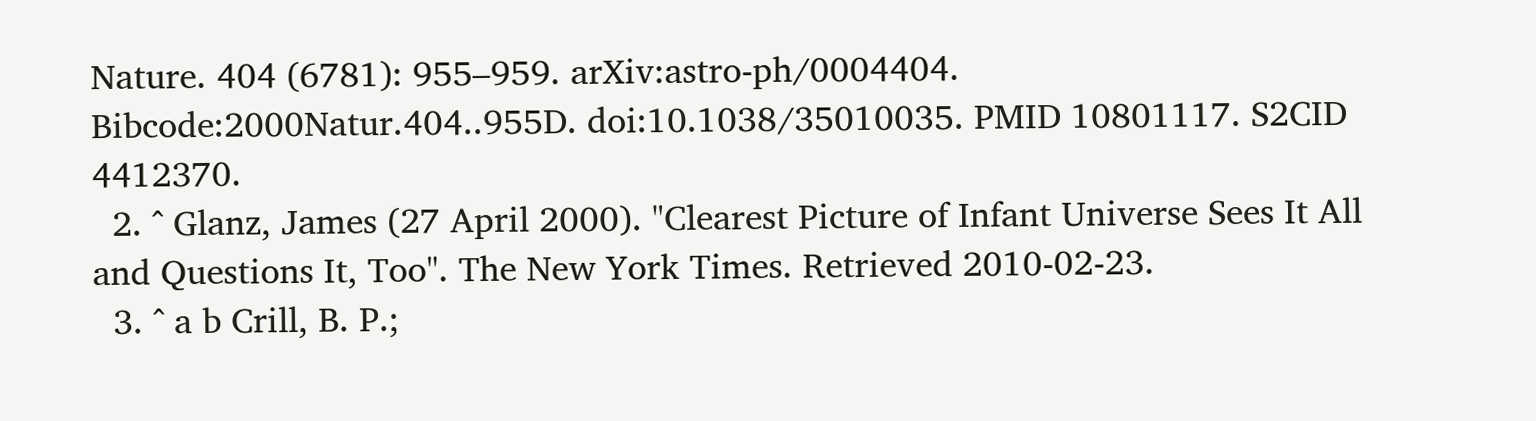Nature. 404 (6781): 955–959. arXiv:astro-ph/0004404. Bibcode:2000Natur.404..955D. doi:10.1038/35010035. PMID 10801117. S2CID 4412370.
  2. ^ Glanz, James (27 April 2000). "Clearest Picture of Infant Universe Sees It All and Questions It, Too". The New York Times. Retrieved 2010-02-23.
  3. ^ a b Crill, B. P.;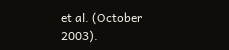et al. (October 2003).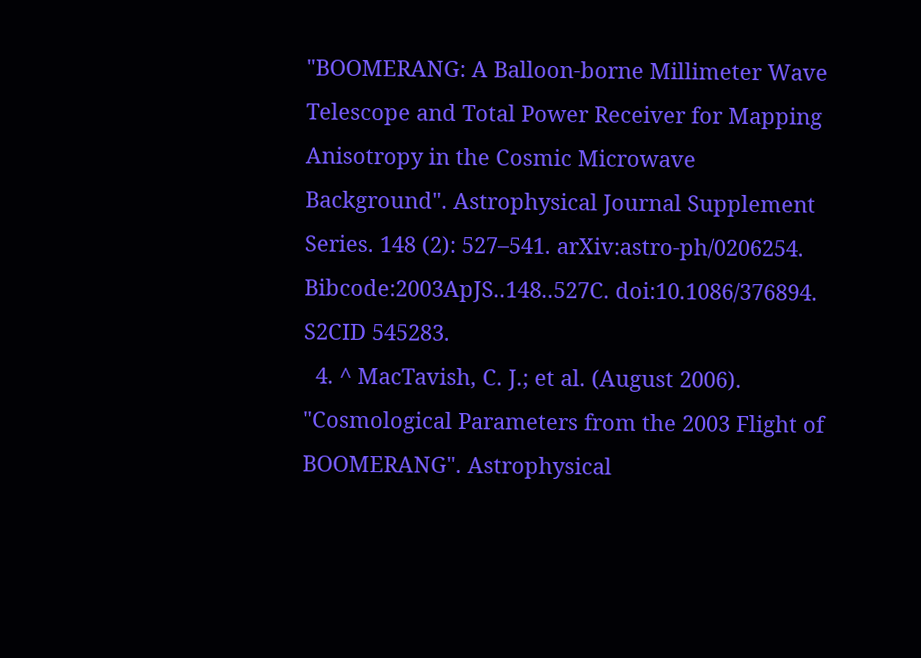"BOOMERANG: A Balloon-borne Millimeter Wave Telescope and Total Power Receiver for Mapping Anisotropy in the Cosmic Microwave Background". Astrophysical Journal Supplement Series. 148 (2): 527–541. arXiv:astro-ph/0206254. Bibcode:2003ApJS..148..527C. doi:10.1086/376894. S2CID 545283.
  4. ^ MacTavish, C. J.; et al. (August 2006). "Cosmological Parameters from the 2003 Flight of BOOMERANG". Astrophysical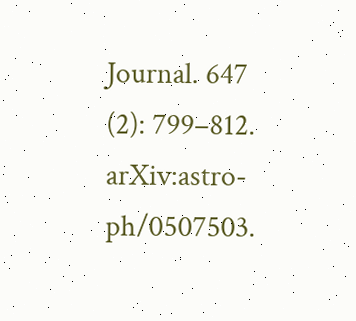Journal. 647 (2): 799–812. arXiv:astro-ph/0507503.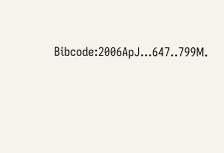Bibcode:2006ApJ...647..799M.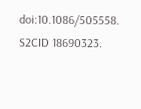doi:10.1086/505558. S2CID 18690323.